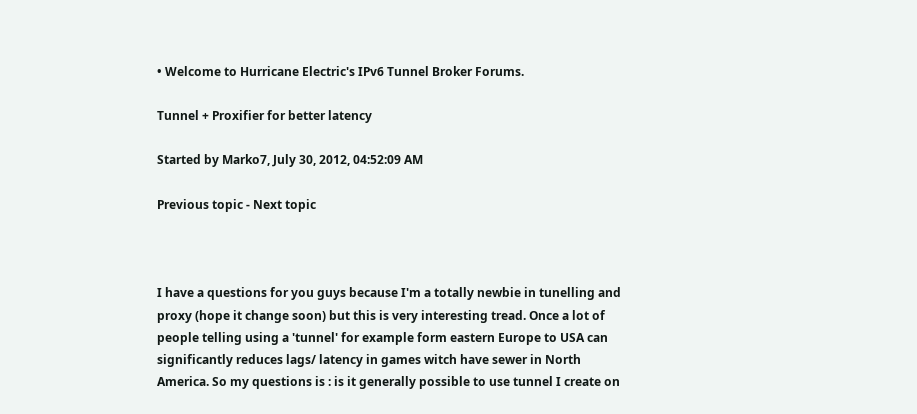• Welcome to Hurricane Electric's IPv6 Tunnel Broker Forums.

Tunnel + Proxifier for better latency

Started by Marko7, July 30, 2012, 04:52:09 AM

Previous topic - Next topic



I have a questions for you guys because I'm a totally newbie in tunelling and proxy (hope it change soon) but this is very interesting tread. Once a lot of people telling using a 'tunnel' for example form eastern Europe to USA can significantly reduces lags/ latency in games witch have sewer in North America. So my questions is : is it generally possible to use tunnel I create on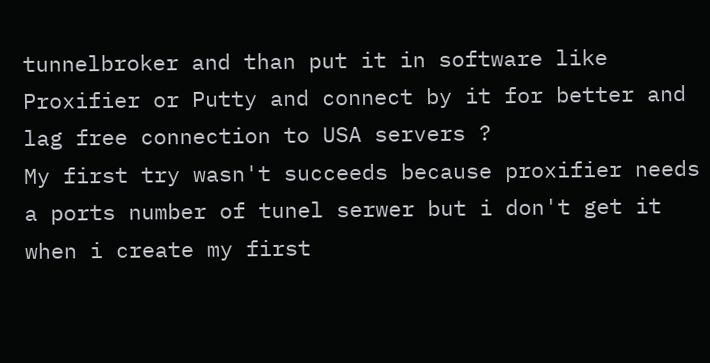tunnelbroker and than put it in software like Proxifier or Putty and connect by it for better and lag free connection to USA servers ?
My first try wasn't succeeds because proxifier needs a ports number of tunel serwer but i don't get it when i create my first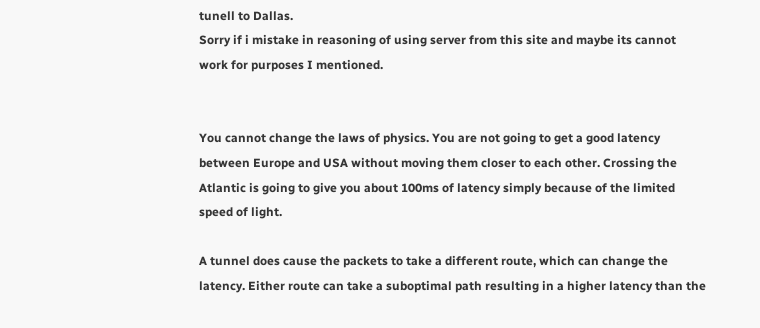tunell to Dallas.
Sorry if i mistake in reasoning of using server from this site and maybe its cannot work for purposes I mentioned.


You cannot change the laws of physics. You are not going to get a good latency between Europe and USA without moving them closer to each other. Crossing the Atlantic is going to give you about 100ms of latency simply because of the limited speed of light.

A tunnel does cause the packets to take a different route, which can change the latency. Either route can take a suboptimal path resulting in a higher latency than the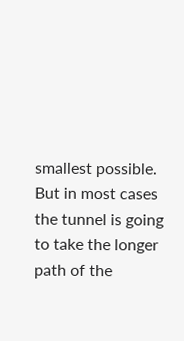smallest possible. But in most cases the tunnel is going to take the longer path of the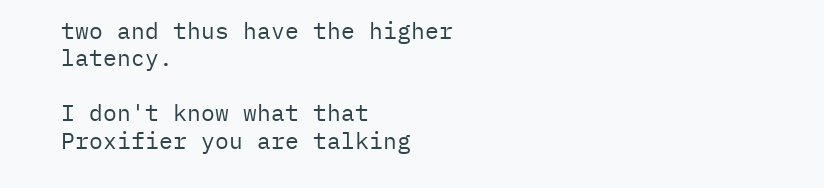two and thus have the higher latency.

I don't know what that Proxifier you are talking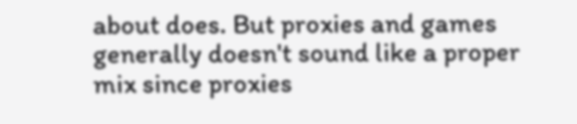about does. But proxies and games generally doesn't sound like a proper mix since proxies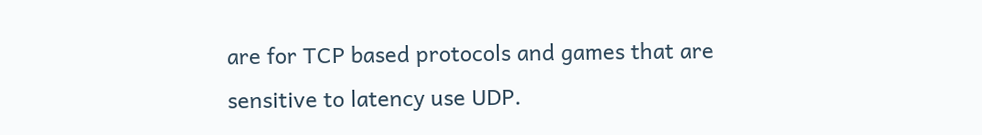are for TCP based protocols and games that are sensitive to latency use UDP.